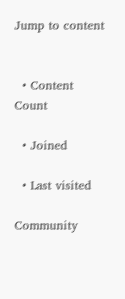Jump to content


  • Content Count

  • Joined

  • Last visited

Community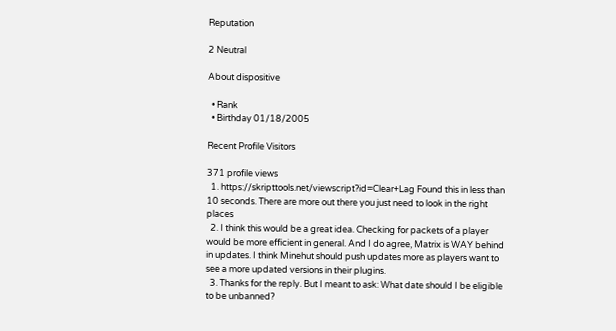Reputation

2 Neutral

About dispositive

  • Rank
  • Birthday 01/18/2005

Recent Profile Visitors

371 profile views
  1. https://skripttools.net/viewscript?id=Clear+Lag Found this in less than 10 seconds. There are more out there you just need to look in the right places
  2. I think this would be a great idea. Checking for packets of a player would be more efficient in general. And I do agree, Matrix is WAY behind in updates. I think Minehut should push updates more as players want to see a more updated versions in their plugins.
  3. Thanks for the reply. But I meant to ask: What date should I be eligible to be unbanned?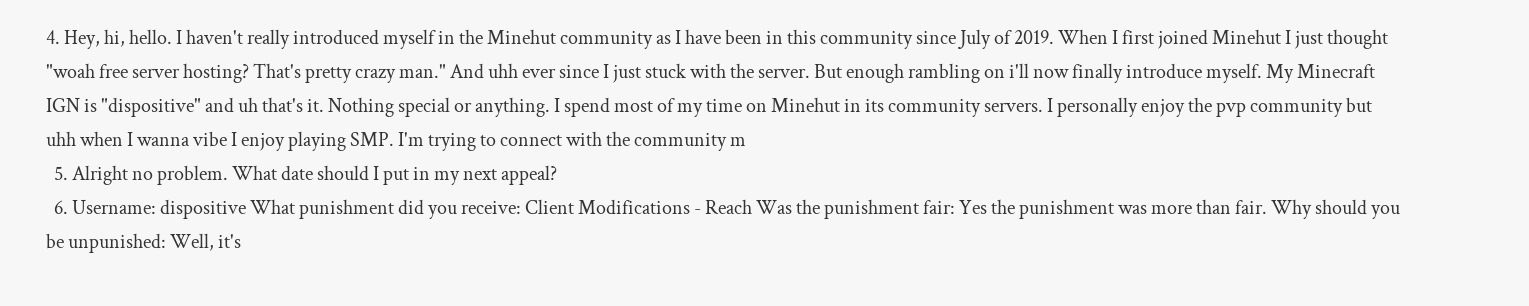4. Hey, hi, hello. I haven't really introduced myself in the Minehut community as I have been in this community since July of 2019. When I first joined Minehut I just thought "woah free server hosting? That's pretty crazy man." And uhh ever since I just stuck with the server. But enough rambling on i'll now finally introduce myself. My Minecraft IGN is "dispositive" and uh that's it. Nothing special or anything. I spend most of my time on Minehut in its community servers. I personally enjoy the pvp community but uhh when I wanna vibe I enjoy playing SMP. I'm trying to connect with the community m
  5. Alright no problem. What date should I put in my next appeal?
  6. Username: dispositive What punishment did you receive: Client Modifications - Reach Was the punishment fair: Yes the punishment was more than fair. Why should you be unpunished: Well, it's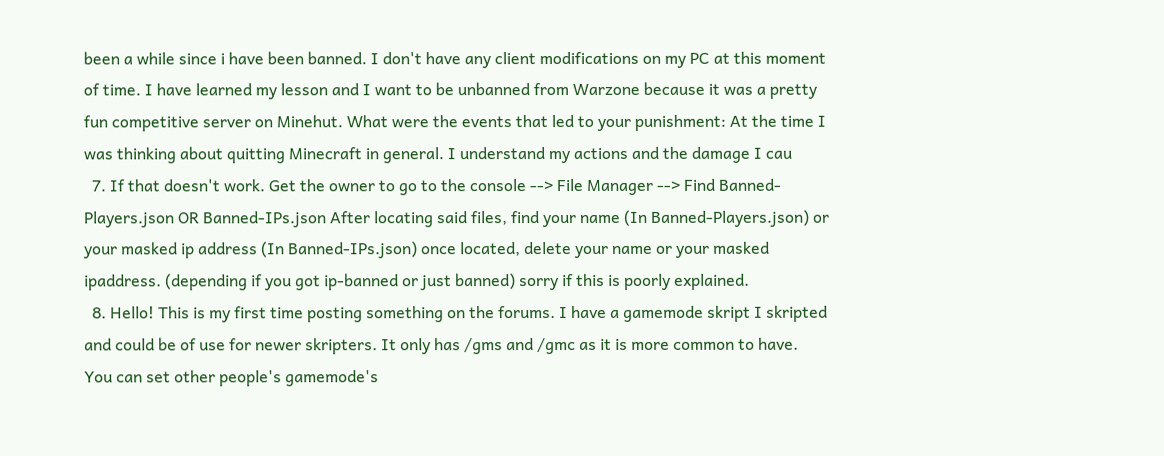been a while since i have been banned. I don't have any client modifications on my PC at this moment of time. I have learned my lesson and I want to be unbanned from Warzone because it was a pretty fun competitive server on Minehut. What were the events that led to your punishment: At the time I was thinking about quitting Minecraft in general. I understand my actions and the damage I cau
  7. If that doesn't work. Get the owner to go to the console --> File Manager --> Find Banned-Players.json OR Banned-IPs.json After locating said files, find your name (In Banned-Players.json) or your masked ip address (In Banned-IPs.json) once located, delete your name or your masked ipaddress. (depending if you got ip-banned or just banned) sorry if this is poorly explained.
  8. Hello! This is my first time posting something on the forums. I have a gamemode skript I skripted and could be of use for newer skripters. It only has /gms and /gmc as it is more common to have. You can set other people's gamemode's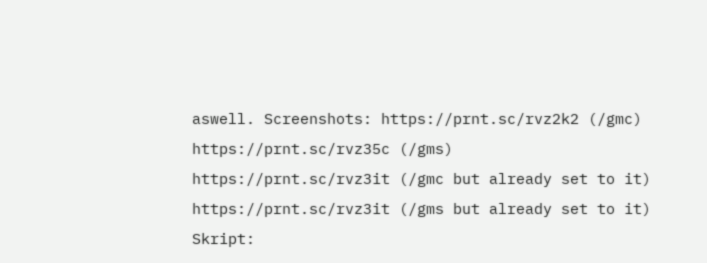aswell. Screenshots: https://prnt.sc/rvz2k2 (/gmc) https://prnt.sc/rvz35c (/gms) https://prnt.sc/rvz3it (/gmc but already set to it) https://prnt.sc/rvz3it (/gms but already set to it) Skript: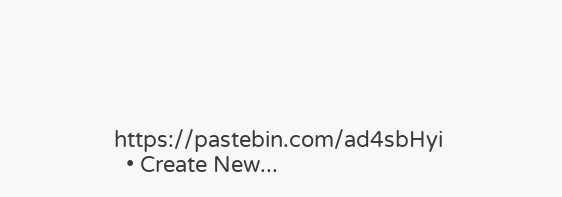https://pastebin.com/ad4sbHyi
  • Create New...